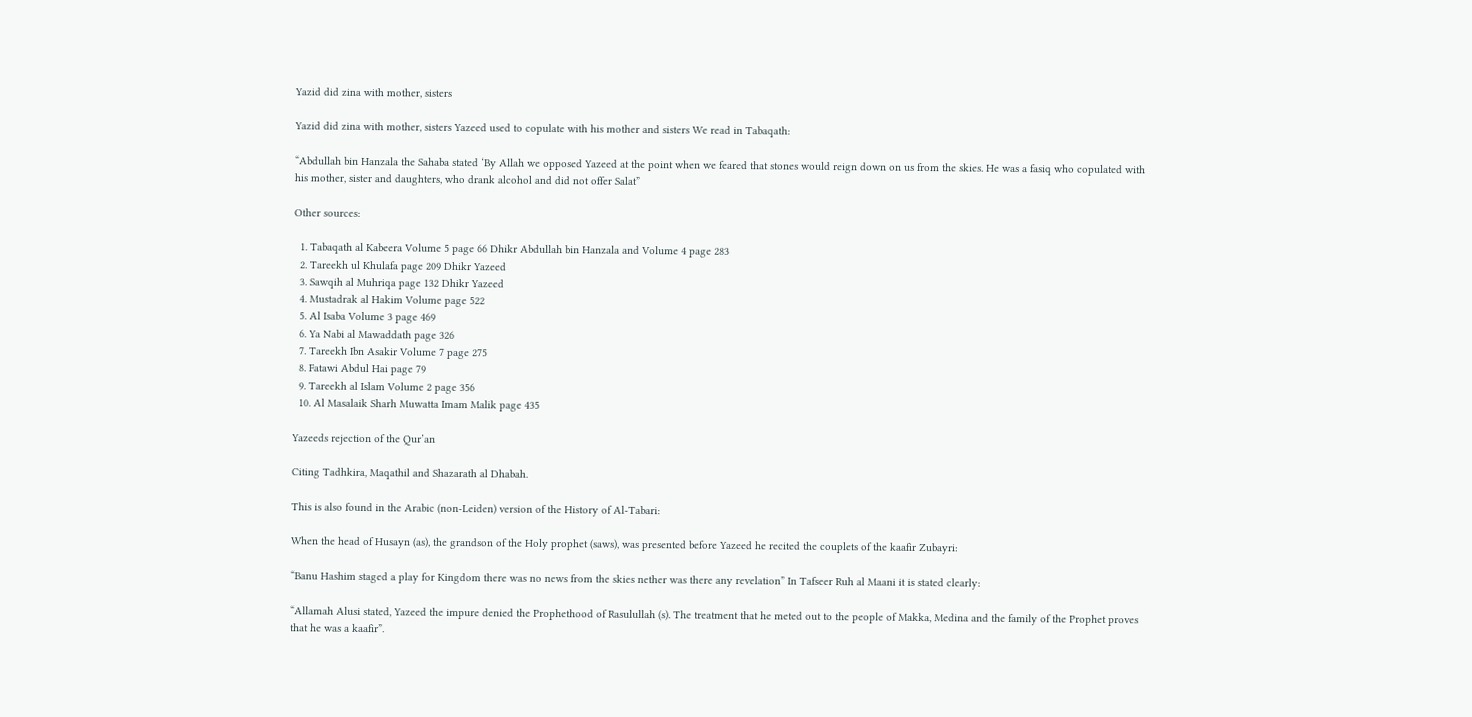Yazid did zina with mother, sisters

Yazid did zina with mother, sisters Yazeed used to copulate with his mother and sisters We read in Tabaqath:

“Abdullah bin Hanzala the Sahaba stated ‘By Allah we opposed Yazeed at the point when we feared that stones would reign down on us from the skies. He was a fasiq who copulated with his mother, sister and daughters, who drank alcohol and did not offer Salat”

Other sources:

  1. Tabaqath al Kabeera Volume 5 page 66 Dhikr Abdullah bin Hanzala and Volume 4 page 283
  2. Tareekh ul Khulafa page 209 Dhikr Yazeed
  3. Sawqih al Muhriqa page 132 Dhikr Yazeed
  4. Mustadrak al Hakim Volume page 522
  5. Al Isaba Volume 3 page 469
  6. Ya Nabi al Mawaddath page 326
  7. Tareekh Ibn Asakir Volume 7 page 275
  8. Fatawi Abdul Hai page 79
  9. Tareekh al Islam Volume 2 page 356
  10. Al Masalaik Sharh Muwatta Imam Malik page 435

Yazeeds rejection of the Qur’an

Citing Tadhkira, Maqathil and Shazarath al Dhabah.

This is also found in the Arabic (non-Leiden) version of the History of Al-Tabari:

When the head of Husayn (as), the grandson of the Holy prophet (saws), was presented before Yazeed he recited the couplets of the kaafir Zubayri:

“Banu Hashim staged a play for Kingdom there was no news from the skies nether was there any revelation” In Tafseer Ruh al Maani it is stated clearly:

“Allamah Alusi stated, Yazeed the impure denied the Prophethood of Rasulullah (s). The treatment that he meted out to the people of Makka, Medina and the family of the Prophet proves that he was a kaafir”.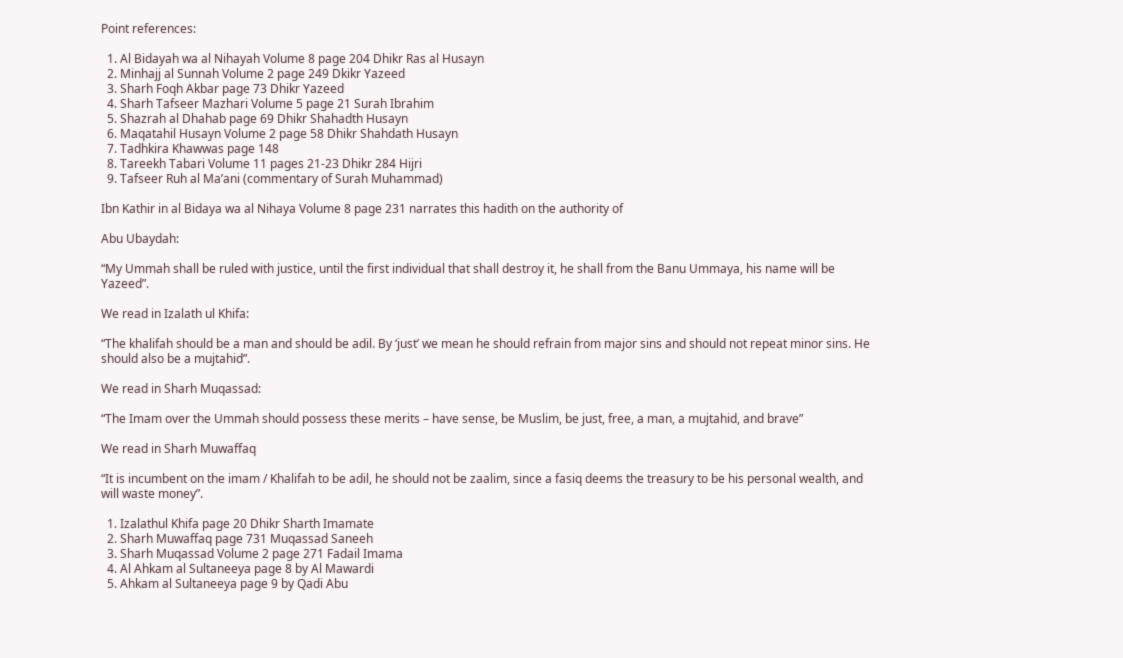Point references:

  1. Al Bidayah wa al Nihayah Volume 8 page 204 Dhikr Ras al Husayn
  2. Minhajj al Sunnah Volume 2 page 249 Dkikr Yazeed
  3. Sharh Foqh Akbar page 73 Dhikr Yazeed
  4. Sharh Tafseer Mazhari Volume 5 page 21 Surah Ibrahim
  5. Shazrah al Dhahab page 69 Dhikr Shahadth Husayn
  6. Maqatahil Husayn Volume 2 page 58 Dhikr Shahdath Husayn
  7. Tadhkira Khawwas page 148
  8. Tareekh Tabari Volume 11 pages 21-23 Dhikr 284 Hijri
  9. Tafseer Ruh al Ma’ani (commentary of Surah Muhammad)

Ibn Kathir in al Bidaya wa al Nihaya Volume 8 page 231 narrates this hadith on the authority of

Abu Ubaydah:

“My Ummah shall be ruled with justice, until the first individual that shall destroy it, he shall from the Banu Ummaya, his name will be Yazeed”.

We read in Izalath ul Khifa:

“The khalifah should be a man and should be adil. By ‘just’ we mean he should refrain from major sins and should not repeat minor sins. He should also be a mujtahid”.

We read in Sharh Muqassad:

“The Imam over the Ummah should possess these merits – have sense, be Muslim, be just, free, a man, a mujtahid, and brave”

We read in Sharh Muwaffaq

“It is incumbent on the imam / Khalifah to be adil, he should not be zaalim, since a fasiq deems the treasury to be his personal wealth, and will waste money”.

  1. Izalathul Khifa page 20 Dhikr Sharth Imamate
  2. Sharh Muwaffaq page 731 Muqassad Saneeh
  3. Sharh Muqassad Volume 2 page 271 Fadail Imama
  4. Al Ahkam al Sultaneeya page 8 by Al Mawardi
  5. Ahkam al Sultaneeya page 9 by Qadi Abu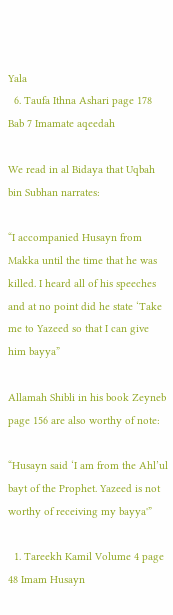Yala
  6. Taufa Ithna Ashari page 178 Bab 7 Imamate aqeedah

We read in al Bidaya that Uqbah bin Subhan narrates:

“I accompanied Husayn from Makka until the time that he was killed. I heard all of his speeches and at no point did he state ‘Take me to Yazeed so that I can give him bayya”

Allamah Shibli in his book Zeyneb page 156 are also worthy of note:

“Husayn said ‘I am from the Ahl’ul bayt of the Prophet. Yazeed is not worthy of receiving my bayya'”

  1. Tareekh Kamil Volume 4 page 48 Imam Husayn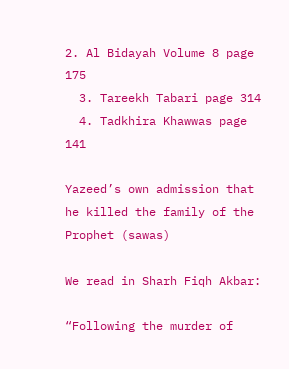2. Al Bidayah Volume 8 page 175
  3. Tareekh Tabari page 314
  4. Tadkhira Khawwas page 141

Yazeed’s own admission that he killed the family of the Prophet (sawas)

We read in Sharh Fiqh Akbar:

“Following the murder of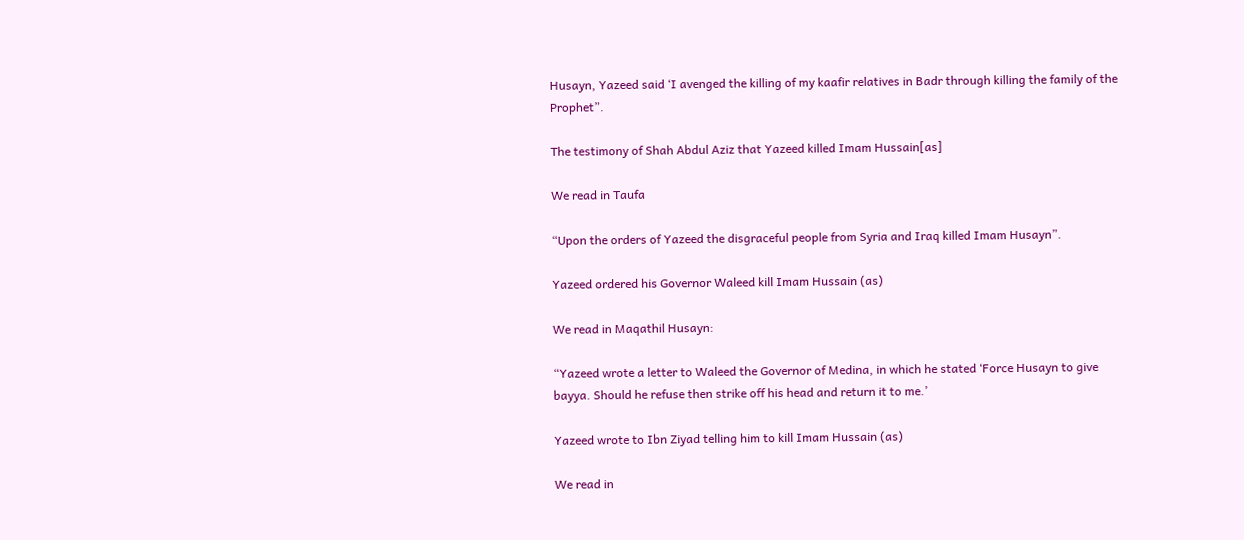Husayn, Yazeed said ‘I avenged the killing of my kaafir relatives in Badr through killing the family of the Prophet”.

The testimony of Shah Abdul Aziz that Yazeed killed Imam Hussain[as]

We read in Taufa

“Upon the orders of Yazeed the disgraceful people from Syria and Iraq killed Imam Husayn”.

Yazeed ordered his Governor Waleed kill Imam Hussain (as)

We read in Maqathil Husayn:

“Yazeed wrote a letter to Waleed the Governor of Medina, in which he stated ‘Force Husayn to give bayya. Should he refuse then strike off his head and return it to me.’

Yazeed wrote to Ibn Ziyad telling him to kill Imam Hussain (as)

We read in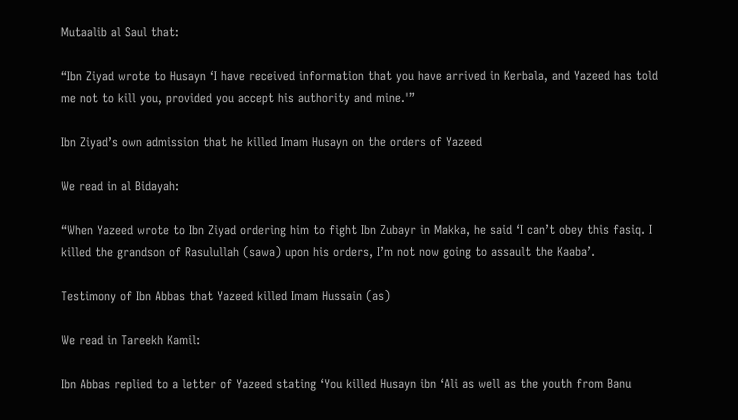Mutaalib al Saul that:

“Ibn Ziyad wrote to Husayn ‘I have received information that you have arrived in Kerbala, and Yazeed has told me not to kill you, provided you accept his authority and mine.'”

Ibn Ziyad’s own admission that he killed Imam Husayn on the orders of Yazeed

We read in al Bidayah:

“When Yazeed wrote to Ibn Ziyad ordering him to fight Ibn Zubayr in Makka, he said ‘I can’t obey this fasiq. I killed the grandson of Rasulullah (sawa) upon his orders, I’m not now going to assault the Kaaba’.

Testimony of Ibn Abbas that Yazeed killed Imam Hussain (as)

We read in Tareekh Kamil:

Ibn Abbas replied to a letter of Yazeed stating ‘You killed Husayn ibn ‘Ali as well as the youth from Banu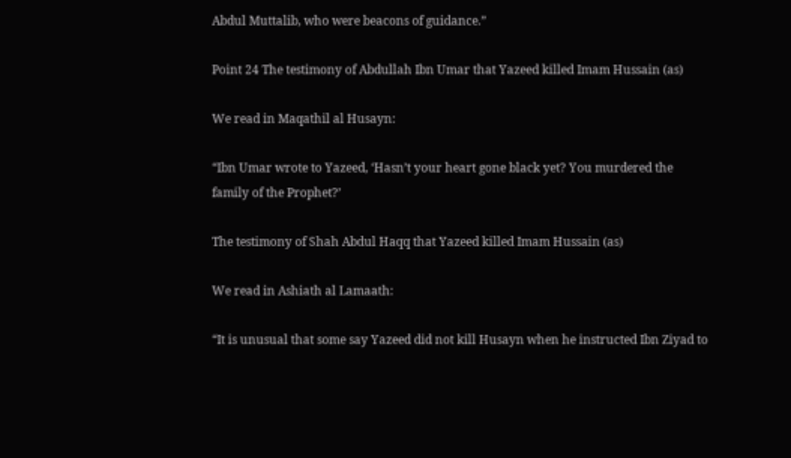Abdul Muttalib, who were beacons of guidance.”

Point 24 The testimony of Abdullah Ibn Umar that Yazeed killed Imam Hussain (as)

We read in Maqathil al Husayn:

“Ibn Umar wrote to Yazeed, ‘Hasn’t your heart gone black yet? You murdered the family of the Prophet?’

The testimony of Shah Abdul Haqq that Yazeed killed Imam Hussain (as)

We read in Ashiath al Lamaath:

“It is unusual that some say Yazeed did not kill Husayn when he instructed Ibn Ziyad to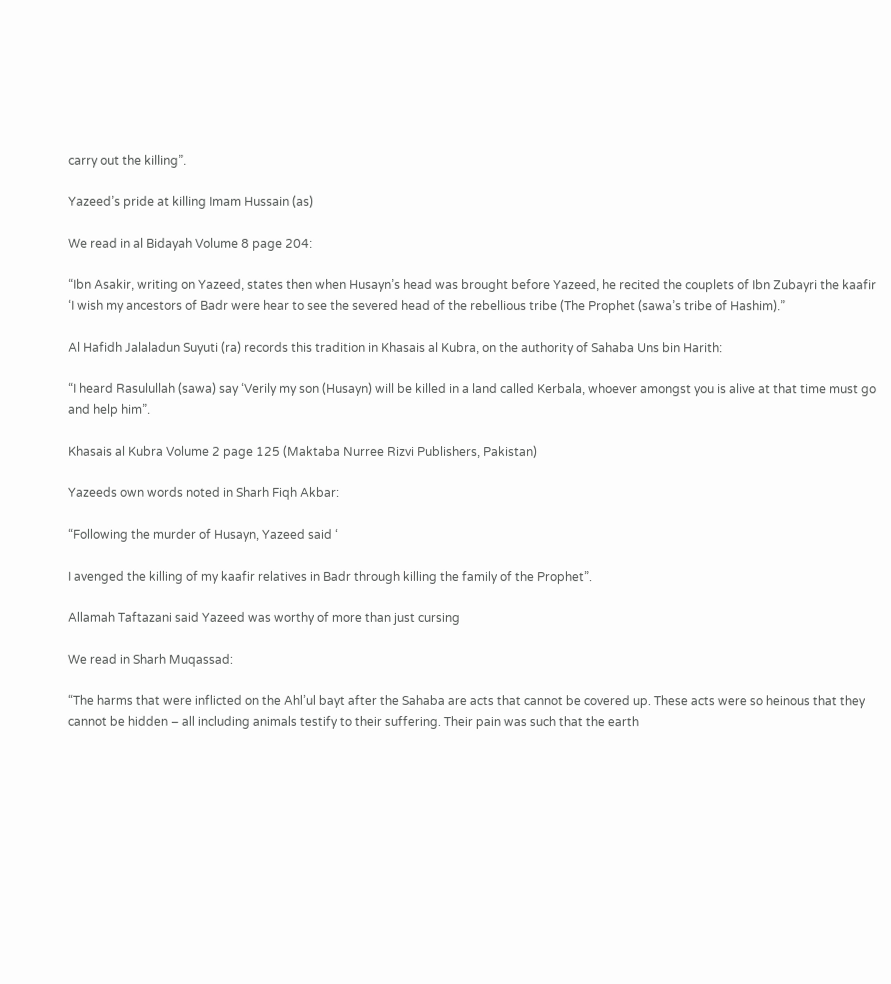carry out the killing”.

Yazeed’s pride at killing Imam Hussain (as)

We read in al Bidayah Volume 8 page 204:

“Ibn Asakir, writing on Yazeed, states then when Husayn’s head was brought before Yazeed, he recited the couplets of Ibn Zubayri the kaafir ‘I wish my ancestors of Badr were hear to see the severed head of the rebellious tribe (The Prophet (sawa’s tribe of Hashim).”

Al Hafidh Jalaladun Suyuti (ra) records this tradition in Khasais al Kubra, on the authority of Sahaba Uns bin Harith:

“I heard Rasulullah (sawa) say ‘Verily my son (Husayn) will be killed in a land called Kerbala, whoever amongst you is alive at that time must go and help him”.

Khasais al Kubra Volume 2 page 125 (Maktaba Nurree Rizvi Publishers, Pakistan)

Yazeeds own words noted in Sharh Fiqh Akbar:

“Following the murder of Husayn, Yazeed said ‘

I avenged the killing of my kaafir relatives in Badr through killing the family of the Prophet”.

Allamah Taftazani said Yazeed was worthy of more than just cursing

We read in Sharh Muqassad:

“The harms that were inflicted on the Ahl’ul bayt after the Sahaba are acts that cannot be covered up. These acts were so heinous that they cannot be hidden – all including animals testify to their suffering. Their pain was such that the earth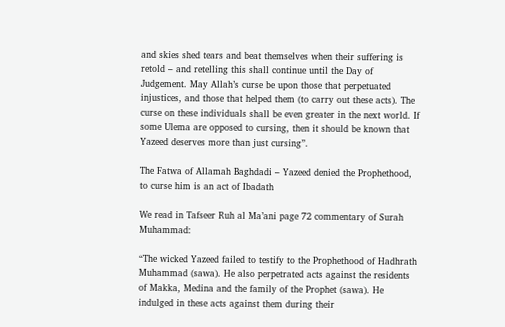and skies shed tears and beat themselves when their suffering is retold – and retelling this shall continue until the Day of Judgement. May Allah’s curse be upon those that perpetuated injustices, and those that helped them (to carry out these acts). The curse on these individuals shall be even greater in the next world. If some Ulema are opposed to cursing, then it should be known that Yazeed deserves more than just cursing”.

The Fatwa of Allamah Baghdadi – Yazeed denied the Prophethood, to curse him is an act of Ibadath

We read in Tafseer Ruh al Ma’ani page 72 commentary of Surah Muhammad:

“The wicked Yazeed failed to testify to the Prophethood of Hadhrath Muhammad (sawa). He also perpetrated acts against the residents of Makka, Medina and the family of the Prophet (sawa). He indulged in these acts against them during their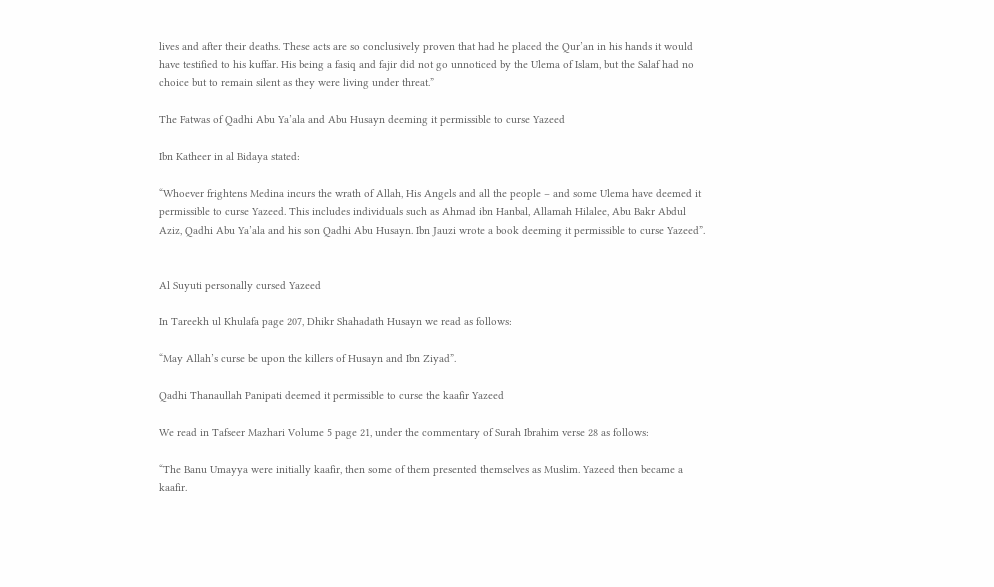lives and after their deaths. These acts are so conclusively proven that had he placed the Qur’an in his hands it would have testified to his kuffar. His being a fasiq and fajir did not go unnoticed by the Ulema of Islam, but the Salaf had no choice but to remain silent as they were living under threat.”

The Fatwas of Qadhi Abu Ya’ala and Abu Husayn deeming it permissible to curse Yazeed

Ibn Katheer in al Bidaya stated:

“Whoever frightens Medina incurs the wrath of Allah, His Angels and all the people – and some Ulema have deemed it permissible to curse Yazeed. This includes individuals such as Ahmad ibn Hanbal, Allamah Hilalee, Abu Bakr Abdul Aziz, Qadhi Abu Ya’ala and his son Qadhi Abu Husayn. Ibn Jauzi wrote a book deeming it permissible to curse Yazeed”.


Al Suyuti personally cursed Yazeed

In Tareekh ul Khulafa page 207, Dhikr Shahadath Husayn we read as follows:

“May Allah’s curse be upon the killers of Husayn and Ibn Ziyad”.

Qadhi Thanaullah Panipati deemed it permissible to curse the kaafir Yazeed

We read in Tafseer Mazhari Volume 5 page 21, under the commentary of Surah Ibrahim verse 28 as follows:

“The Banu Umayya were initially kaafir, then some of them presented themselves as Muslim. Yazeed then became a kaafir.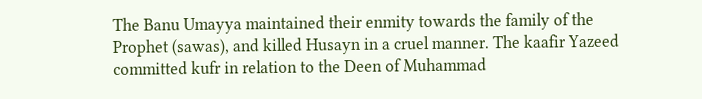The Banu Umayya maintained their enmity towards the family of the Prophet (sawas), and killed Husayn in a cruel manner. The kaafir Yazeed committed kufr in relation to the Deen of Muhammad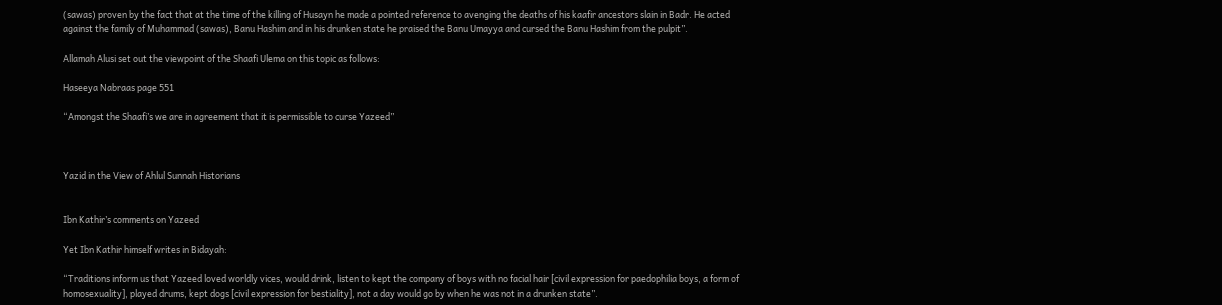(sawas) proven by the fact that at the time of the killing of Husayn he made a pointed reference to avenging the deaths of his kaafir ancestors slain in Badr. He acted against the family of Muhammad (sawas), Banu Hashim and in his drunken state he praised the Banu Umayya and cursed the Banu Hashim from the pulpit”.

Allamah Alusi set out the viewpoint of the Shaafi Ulema on this topic as follows:

Haseeya Nabraas page 551

“Amongst the Shaafi’s we are in agreement that it is permissible to curse Yazeed”



Yazid in the View of Ahlul Sunnah Historians


Ibn Kathir’s comments on Yazeed

Yet Ibn Kathir himself writes in Bidayah:

“Traditions inform us that Yazeed loved worldly vices, would drink, listen to kept the company of boys with no facial hair [civil expression for paedophilia boys, a form of homosexuality], played drums, kept dogs [civil expression for bestiality], not a day would go by when he was not in a drunken state”.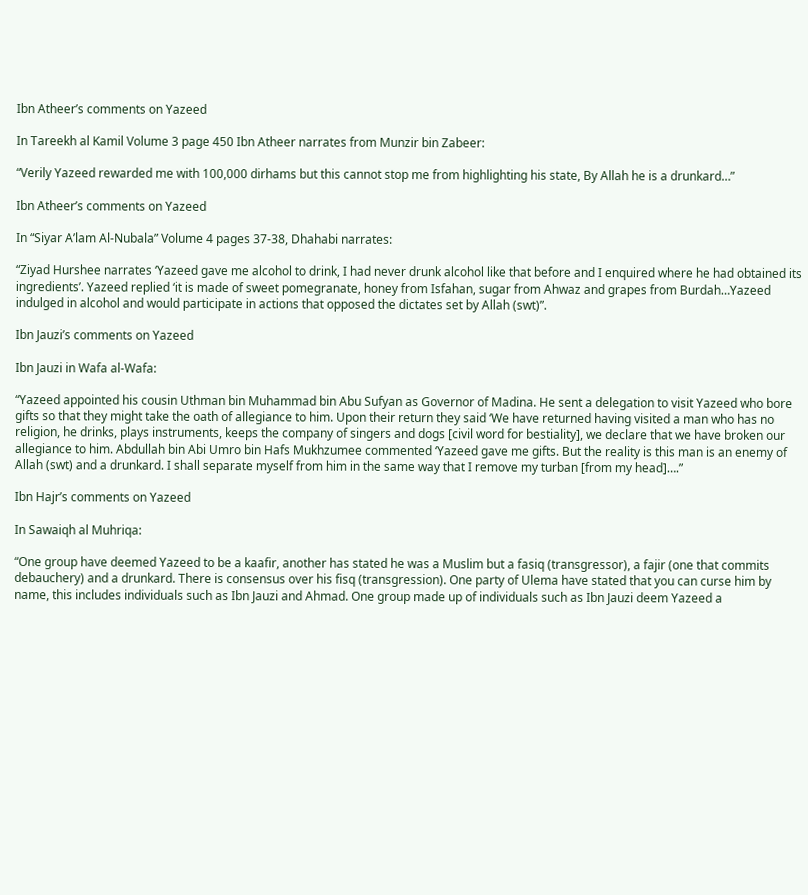Ibn Atheer’s comments on Yazeed

In Tareekh al Kamil Volume 3 page 450 Ibn Atheer narrates from Munzir bin Zabeer:

“Verily Yazeed rewarded me with 100,000 dirhams but this cannot stop me from highlighting his state, By Allah he is a drunkard…”

Ibn Atheer’s comments on Yazeed

In “Siyar A’lam Al-Nubala” Volume 4 pages 37-38, Dhahabi narrates:

“Ziyad Hurshee narrates ‘Yazeed gave me alcohol to drink, I had never drunk alcohol like that before and I enquired where he had obtained its ingredients’. Yazeed replied ‘it is made of sweet pomegranate, honey from Isfahan, sugar from Ahwaz and grapes from Burdah…Yazeed indulged in alcohol and would participate in actions that opposed the dictates set by Allah (swt)”.

Ibn Jauzi’s comments on Yazeed

Ibn Jauzi in Wafa al-Wafa:

“Yazeed appointed his cousin Uthman bin Muhammad bin Abu Sufyan as Governor of Madina. He sent a delegation to visit Yazeed who bore gifts so that they might take the oath of allegiance to him. Upon their return they said ‘We have returned having visited a man who has no religion, he drinks, plays instruments, keeps the company of singers and dogs [civil word for bestiality], we declare that we have broken our allegiance to him. Abdullah bin Abi Umro bin Hafs Mukhzumee commented ‘Yazeed gave me gifts. But the reality is this man is an enemy of Allah (swt) and a drunkard. I shall separate myself from him in the same way that I remove my turban [from my head]….”

Ibn Hajr’s comments on Yazeed

In Sawaiqh al Muhriqa:

“One group have deemed Yazeed to be a kaafir, another has stated he was a Muslim but a fasiq (transgressor), a fajir (one that commits debauchery) and a drunkard. There is consensus over his fisq (transgression). One party of Ulema have stated that you can curse him by name, this includes individuals such as Ibn Jauzi and Ahmad. One group made up of individuals such as Ibn Jauzi deem Yazeed a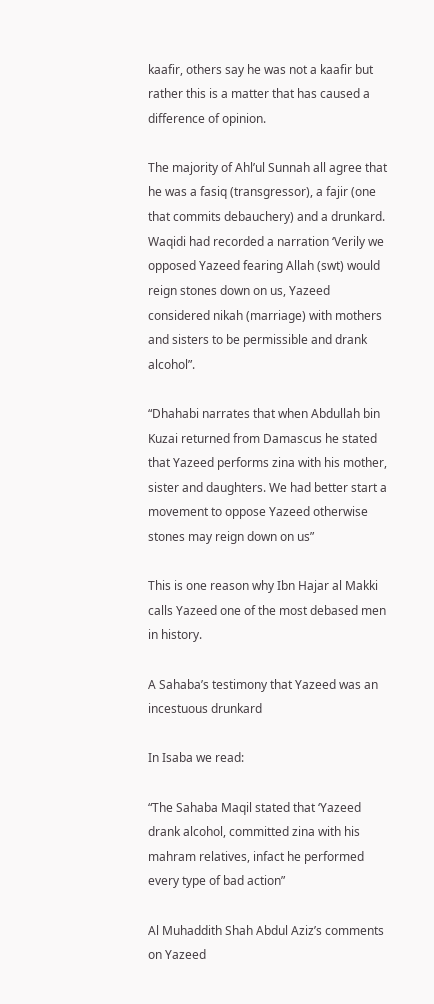kaafir, others say he was not a kaafir but rather this is a matter that has caused a difference of opinion.

The majority of Ahl’ul Sunnah all agree that he was a fasiq (transgressor), a fajir (one that commits debauchery) and a drunkard. Waqidi had recorded a narration ‘Verily we opposed Yazeed fearing Allah (swt) would reign stones down on us, Yazeed considered nikah (marriage) with mothers and sisters to be permissible and drank alcohol”.

“Dhahabi narrates that when Abdullah bin Kuzai returned from Damascus he stated that Yazeed performs zina with his mother, sister and daughters. We had better start a movement to oppose Yazeed otherwise stones may reign down on us”

This is one reason why Ibn Hajar al Makki calls Yazeed one of the most debased men in history.

A Sahaba’s testimony that Yazeed was an incestuous drunkard

In Isaba we read:

“The Sahaba Maqil stated that ‘Yazeed drank alcohol, committed zina with his mahram relatives, infact he performed every type of bad action”

Al Muhaddith Shah Abdul Aziz’s comments on Yazeed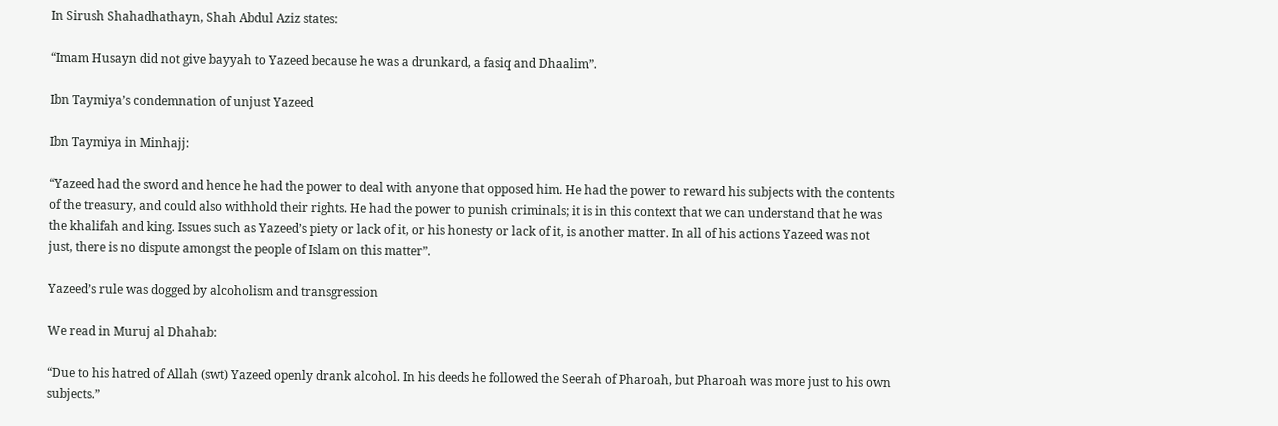In Sirush Shahadhathayn, Shah Abdul Aziz states:

“Imam Husayn did not give bayyah to Yazeed because he was a drunkard, a fasiq and Dhaalim”.

Ibn Taymiya’s condemnation of unjust Yazeed

Ibn Taymiya in Minhajj:

“Yazeed had the sword and hence he had the power to deal with anyone that opposed him. He had the power to reward his subjects with the contents of the treasury, and could also withhold their rights. He had the power to punish criminals; it is in this context that we can understand that he was the khalifah and king. Issues such as Yazeed’s piety or lack of it, or his honesty or lack of it, is another matter. In all of his actions Yazeed was not just, there is no dispute amongst the people of Islam on this matter”.

Yazeed’s rule was dogged by alcoholism and transgression

We read in Muruj al Dhahab:

“Due to his hatred of Allah (swt) Yazeed openly drank alcohol. In his deeds he followed the Seerah of Pharoah, but Pharoah was more just to his own subjects.”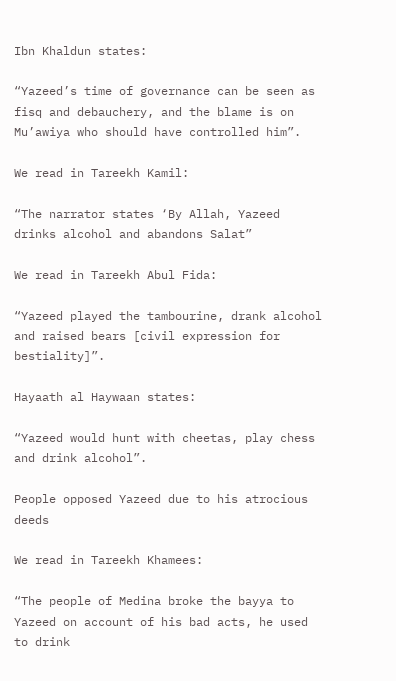Ibn Khaldun states:

“Yazeed’s time of governance can be seen as fisq and debauchery, and the blame is on Mu’awiya who should have controlled him”.

We read in Tareekh Kamil:

“The narrator states ‘By Allah, Yazeed drinks alcohol and abandons Salat”

We read in Tareekh Abul Fida:

“Yazeed played the tambourine, drank alcohol and raised bears [civil expression for bestiality]”.

Hayaath al Haywaan states:

“Yazeed would hunt with cheetas, play chess and drink alcohol”.

People opposed Yazeed due to his atrocious deeds

We read in Tareekh Khamees:

“The people of Medina broke the bayya to Yazeed on account of his bad acts, he used to drink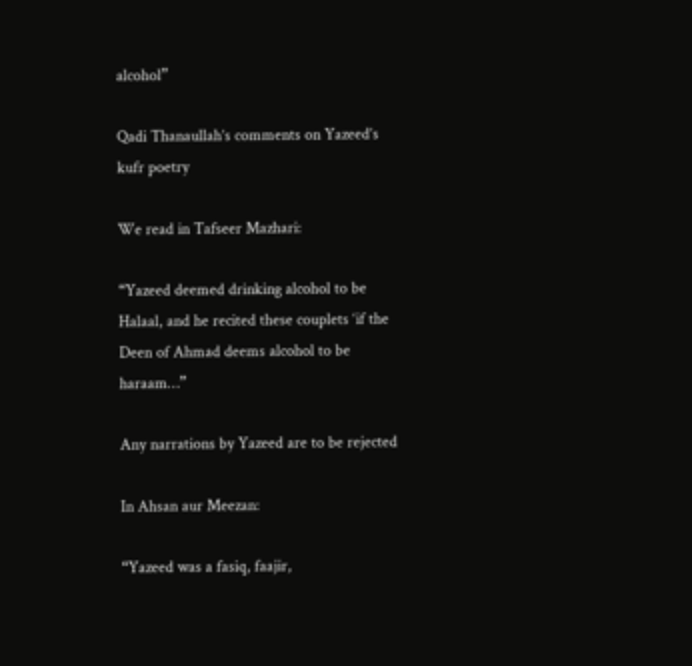alcohol”

Qadi Thanaullah’s comments on Yazeed’s kufr poetry

We read in Tafseer Mazhari:

“Yazeed deemed drinking alcohol to be Halaal, and he recited these couplets ‘if the Deen of Ahmad deems alcohol to be haraam…”

Any narrations by Yazeed are to be rejected

In Ahsan aur Meezan:

“Yazeed was a fasiq, faajir,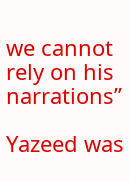we cannot rely on his narrations”

Yazeed was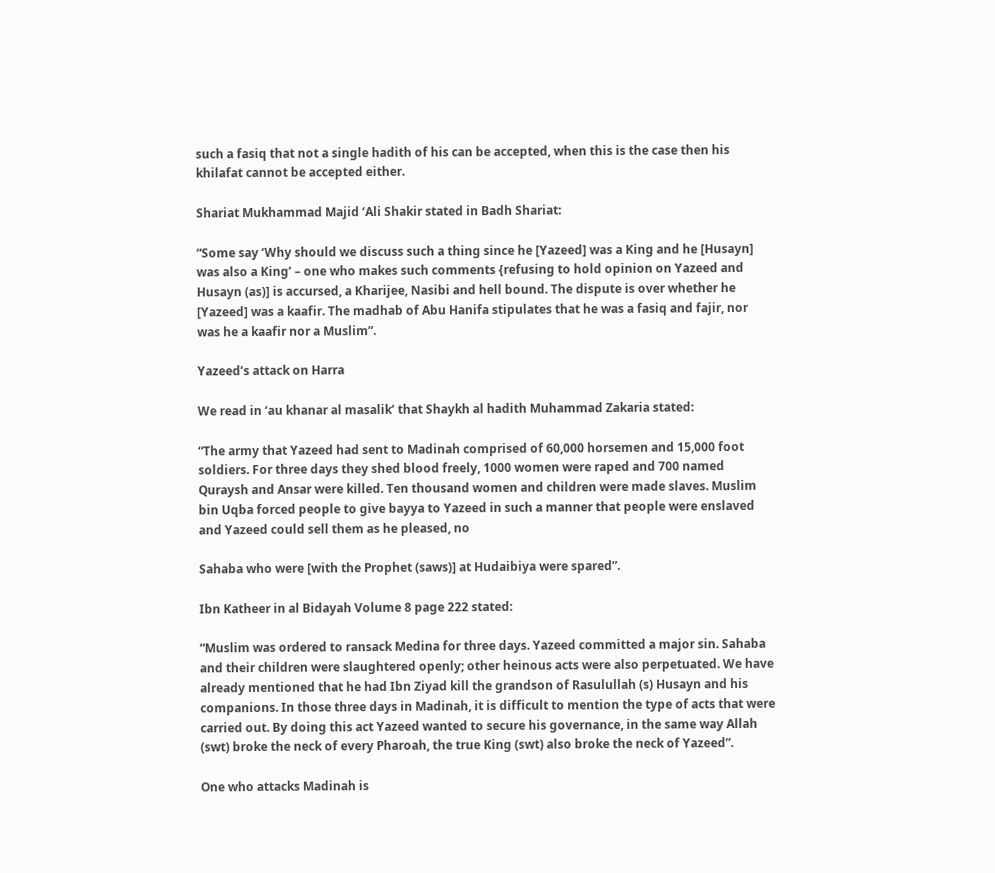such a fasiq that not a single hadith of his can be accepted, when this is the case then his khilafat cannot be accepted either.

Shariat Mukhammad Majid ‘Ali Shakir stated in Badh Shariat:

“Some say ‘Why should we discuss such a thing since he [Yazeed] was a King and he [Husayn] was also a King’ – one who makes such comments {refusing to hold opinion on Yazeed and Husayn (as)] is accursed, a Kharijee, Nasibi and hell bound. The dispute is over whether he [Yazeed] was a kaafir. The madhab of Abu Hanifa stipulates that he was a fasiq and fajir, nor was he a kaafir nor a Muslim”.

Yazeed’s attack on Harra

We read in ‘au khanar al masalik’ that Shaykh al hadith Muhammad Zakaria stated:

“The army that Yazeed had sent to Madinah comprised of 60,000 horsemen and 15,000 foot soldiers. For three days they shed blood freely, 1000 women were raped and 700 named Quraysh and Ansar were killed. Ten thousand women and children were made slaves. Muslim bin Uqba forced people to give bayya to Yazeed in such a manner that people were enslaved and Yazeed could sell them as he pleased, no

Sahaba who were [with the Prophet (saws)] at Hudaibiya were spared”.

Ibn Katheer in al Bidayah Volume 8 page 222 stated:

“Muslim was ordered to ransack Medina for three days. Yazeed committed a major sin. Sahaba and their children were slaughtered openly; other heinous acts were also perpetuated. We have already mentioned that he had Ibn Ziyad kill the grandson of Rasulullah (s) Husayn and his companions. In those three days in Madinah, it is difficult to mention the type of acts that were carried out. By doing this act Yazeed wanted to secure his governance, in the same way Allah (swt) broke the neck of every Pharoah, the true King (swt) also broke the neck of Yazeed”.

One who attacks Madinah is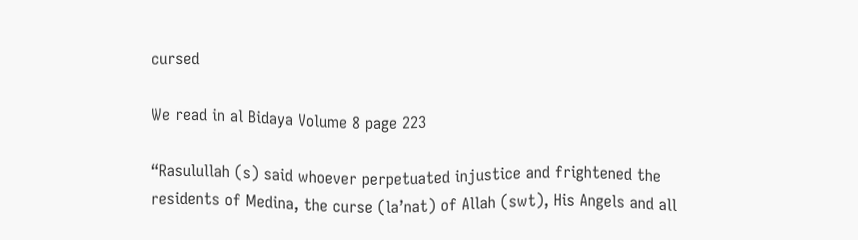cursed

We read in al Bidaya Volume 8 page 223

“Rasulullah (s) said whoever perpetuated injustice and frightened the residents of Medina, the curse (la’nat) of Allah (swt), His Angels and all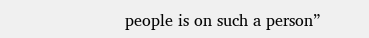people is on such a person”